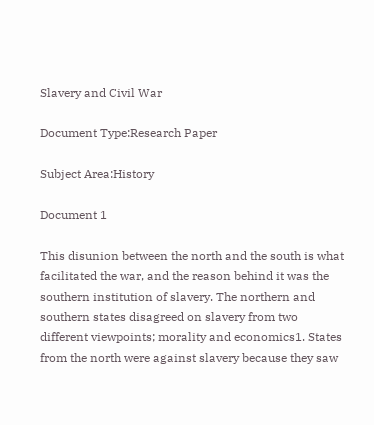Slavery and Civil War

Document Type:Research Paper

Subject Area:History

Document 1

This disunion between the north and the south is what facilitated the war, and the reason behind it was the southern institution of slavery. The northern and southern states disagreed on slavery from two different viewpoints; morality and economics1. States from the north were against slavery because they saw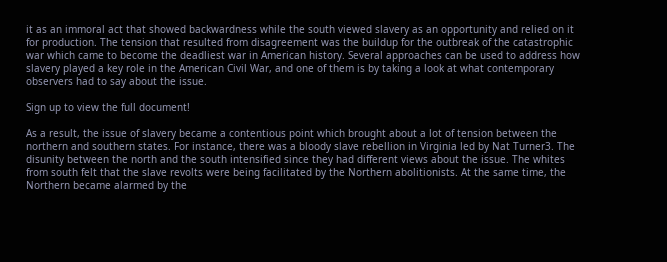it as an immoral act that showed backwardness while the south viewed slavery as an opportunity and relied on it for production. The tension that resulted from disagreement was the buildup for the outbreak of the catastrophic war which came to become the deadliest war in American history. Several approaches can be used to address how slavery played a key role in the American Civil War, and one of them is by taking a look at what contemporary observers had to say about the issue.

Sign up to view the full document!

As a result, the issue of slavery became a contentious point which brought about a lot of tension between the northern and southern states. For instance, there was a bloody slave rebellion in Virginia led by Nat Turner3. The disunity between the north and the south intensified since they had different views about the issue. The whites from south felt that the slave revolts were being facilitated by the Northern abolitionists. At the same time, the Northern became alarmed by the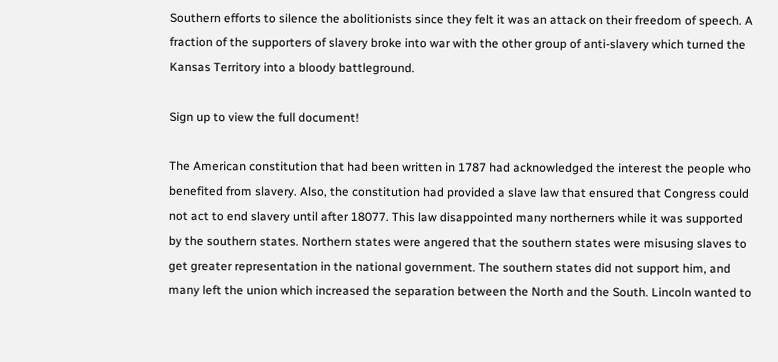Southern efforts to silence the abolitionists since they felt it was an attack on their freedom of speech. A fraction of the supporters of slavery broke into war with the other group of anti-slavery which turned the Kansas Territory into a bloody battleground.

Sign up to view the full document!

The American constitution that had been written in 1787 had acknowledged the interest the people who benefited from slavery. Also, the constitution had provided a slave law that ensured that Congress could not act to end slavery until after 18077. This law disappointed many northerners while it was supported by the southern states. Northern states were angered that the southern states were misusing slaves to get greater representation in the national government. The southern states did not support him, and many left the union which increased the separation between the North and the South. Lincoln wanted to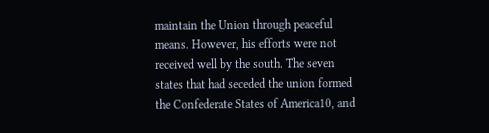maintain the Union through peaceful means. However, his efforts were not received well by the south. The seven states that had seceded the union formed the Confederate States of America10, and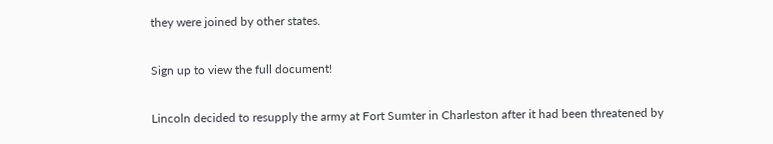they were joined by other states.

Sign up to view the full document!

Lincoln decided to resupply the army at Fort Sumter in Charleston after it had been threatened by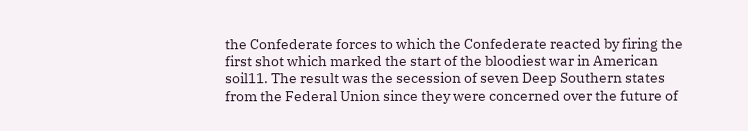the Confederate forces to which the Confederate reacted by firing the first shot which marked the start of the bloodiest war in American soil11. The result was the secession of seven Deep Southern states from the Federal Union since they were concerned over the future of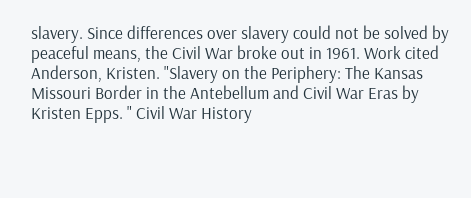slavery. Since differences over slavery could not be solved by peaceful means, the Civil War broke out in 1961. Work cited Anderson, Kristen. "Slavery on the Periphery: The Kansas Missouri Border in the Antebellum and Civil War Eras by Kristen Epps. " Civil War History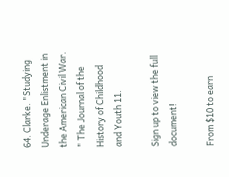64. Clarke. "Studying Underage Enlistment in the American Civil War. " The Journal of the History of Childhood and Youth 11.

Sign up to view the full document!

From $10 to earn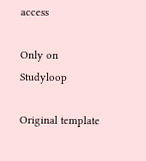access

Only on Studyloop

Original template